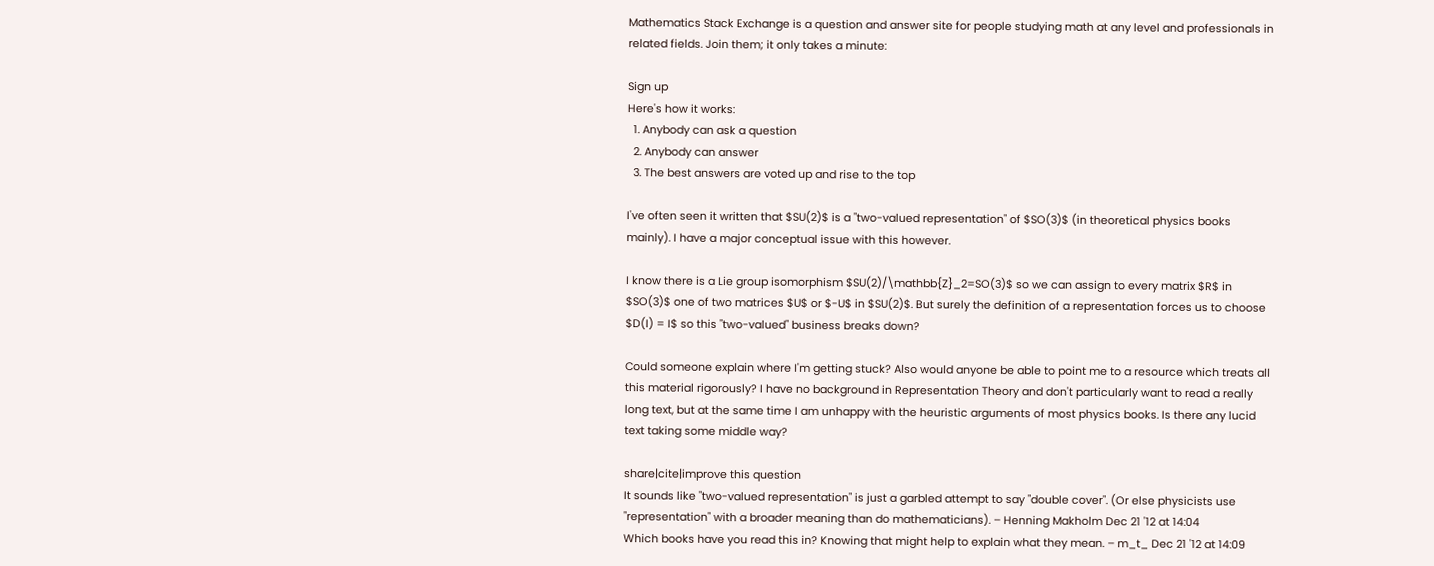Mathematics Stack Exchange is a question and answer site for people studying math at any level and professionals in related fields. Join them; it only takes a minute:

Sign up
Here's how it works:
  1. Anybody can ask a question
  2. Anybody can answer
  3. The best answers are voted up and rise to the top

I've often seen it written that $SU(2)$ is a "two-valued representation" of $SO(3)$ (in theoretical physics books mainly). I have a major conceptual issue with this however.

I know there is a Lie group isomorphism $SU(2)/\mathbb{Z}_2=SO(3)$ so we can assign to every matrix $R$ in $SO(3)$ one of two matrices $U$ or $-U$ in $SU(2)$. But surely the definition of a representation forces us to choose $D(I) = I$ so this "two-valued" business breaks down?

Could someone explain where I'm getting stuck? Also would anyone be able to point me to a resource which treats all this material rigorously? I have no background in Representation Theory and don't particularly want to read a really long text, but at the same time I am unhappy with the heuristic arguments of most physics books. Is there any lucid text taking some middle way?

share|cite|improve this question
It sounds like "two-valued representation" is just a garbled attempt to say "double cover". (Or else physicists use "representation" with a broader meaning than do mathematicians). – Henning Makholm Dec 21 '12 at 14:04
Which books have you read this in? Knowing that might help to explain what they mean. – m_t_ Dec 21 '12 at 14:09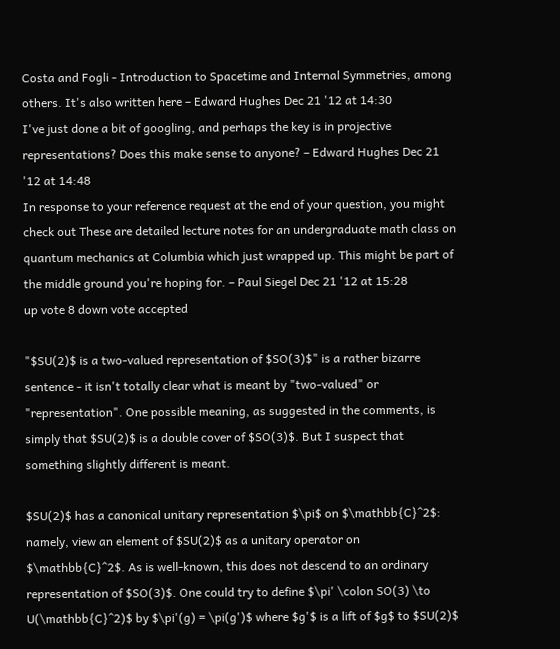Costa and Fogli - Introduction to Spacetime and Internal Symmetries, among others. It's also written here – Edward Hughes Dec 21 '12 at 14:30
I've just done a bit of googling, and perhaps the key is in projective representations? Does this make sense to anyone? – Edward Hughes Dec 21 '12 at 14:48
In response to your reference request at the end of your question, you might check out These are detailed lecture notes for an undergraduate math class on quantum mechanics at Columbia which just wrapped up. This might be part of the middle ground you're hoping for. – Paul Siegel Dec 21 '12 at 15:28
up vote 8 down vote accepted

"$SU(2)$ is a two-valued representation of $SO(3)$" is a rather bizarre sentence - it isn't totally clear what is meant by "two-valued" or "representation". One possible meaning, as suggested in the comments, is simply that $SU(2)$ is a double cover of $SO(3)$. But I suspect that something slightly different is meant.

$SU(2)$ has a canonical unitary representation $\pi$ on $\mathbb{C}^2$: namely, view an element of $SU(2)$ as a unitary operator on $\mathbb{C}^2$. As is well-known, this does not descend to an ordinary representation of $SO(3)$. One could try to define $\pi' \colon SO(3) \to U(\mathbb{C}^2)$ by $\pi'(g) = \pi(g')$ where $g'$ is a lift of $g$ to $SU(2)$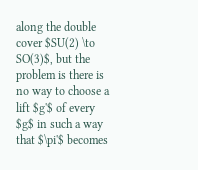along the double cover $SU(2) \to SO(3)$, but the problem is there is no way to choose a lift $g'$ of every $g$ in such a way that $\pi'$ becomes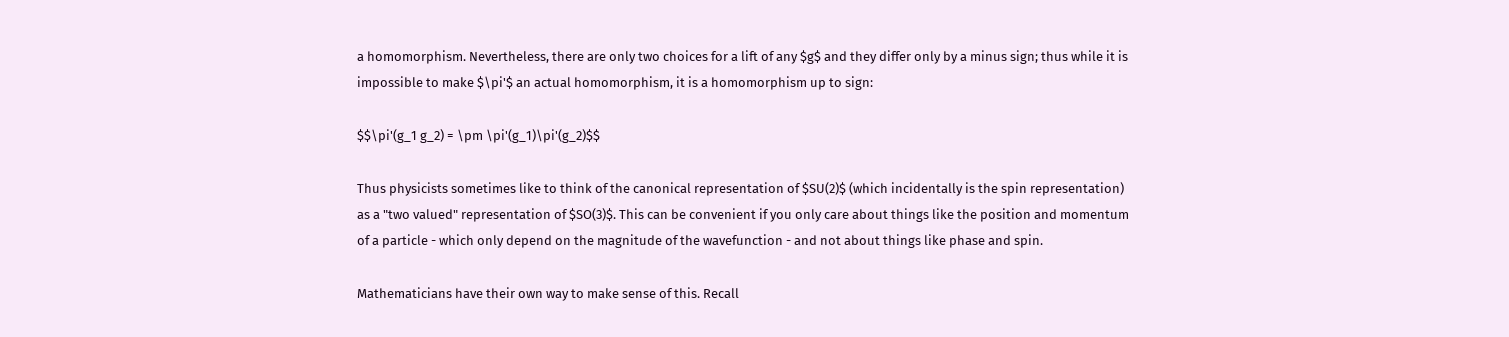a homomorphism. Nevertheless, there are only two choices for a lift of any $g$ and they differ only by a minus sign; thus while it is impossible to make $\pi'$ an actual homomorphism, it is a homomorphism up to sign:

$$\pi'(g_1 g_2) = \pm \pi'(g_1)\pi'(g_2)$$

Thus physicists sometimes like to think of the canonical representation of $SU(2)$ (which incidentally is the spin representation) as a "two valued" representation of $SO(3)$. This can be convenient if you only care about things like the position and momentum of a particle - which only depend on the magnitude of the wavefunction - and not about things like phase and spin.

Mathematicians have their own way to make sense of this. Recall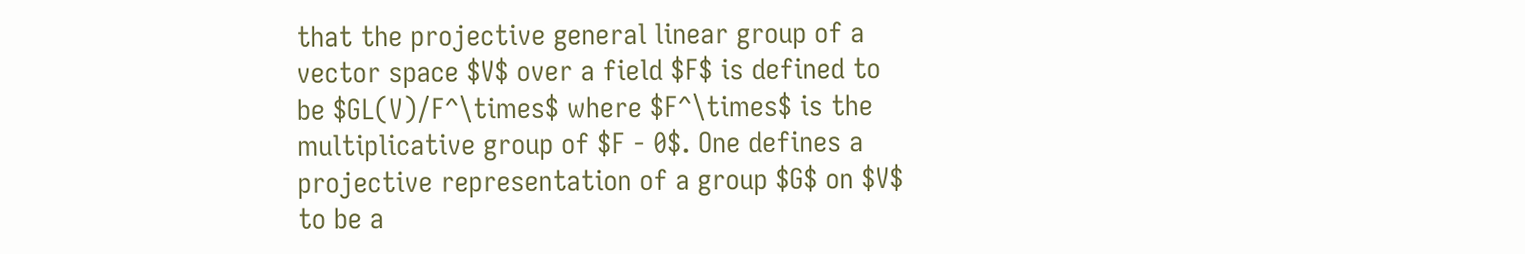that the projective general linear group of a vector space $V$ over a field $F$ is defined to be $GL(V)/F^\times$ where $F^\times$ is the multiplicative group of $F - 0$. One defines a projective representation of a group $G$ on $V$ to be a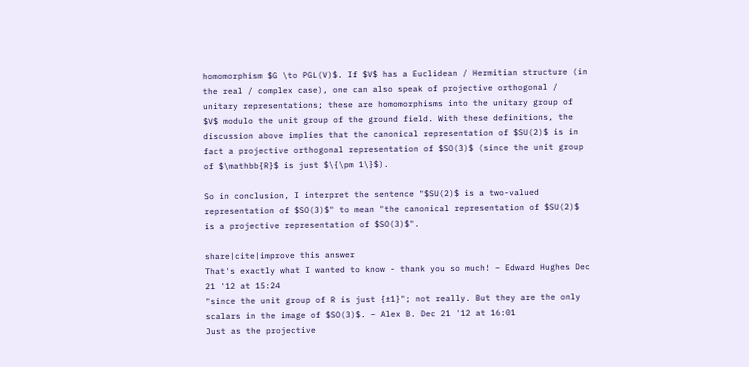homomorphism $G \to PGL(V)$. If $V$ has a Euclidean / Hermitian structure (in the real / complex case), one can also speak of projective orthogonal / unitary representations; these are homomorphisms into the unitary group of $V$ modulo the unit group of the ground field. With these definitions, the discussion above implies that the canonical representation of $SU(2)$ is in fact a projective orthogonal representation of $SO(3)$ (since the unit group of $\mathbb{R}$ is just $\{\pm 1\}$).

So in conclusion, I interpret the sentence "$SU(2)$ is a two-valued representation of $SO(3)$" to mean "the canonical representation of $SU(2)$ is a projective representation of $SO(3)$".

share|cite|improve this answer
That's exactly what I wanted to know - thank you so much! – Edward Hughes Dec 21 '12 at 15:24
"since the unit group of R is just {±1}"; not really. But they are the only scalars in the image of $SO(3)$. – Alex B. Dec 21 '12 at 16:01
Just as the projective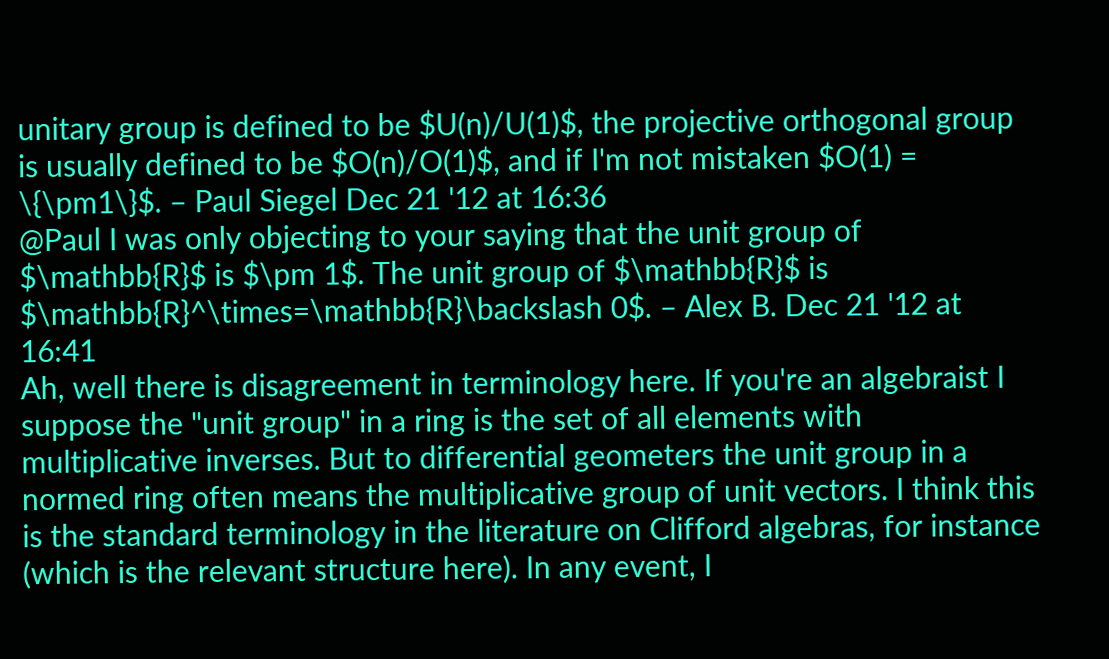unitary group is defined to be $U(n)/U(1)$, the projective orthogonal group is usually defined to be $O(n)/O(1)$, and if I'm not mistaken $O(1) = \{\pm1\}$. – Paul Siegel Dec 21 '12 at 16:36
@Paul I was only objecting to your saying that the unit group of $\mathbb{R}$ is $\pm 1$. The unit group of $\mathbb{R}$ is $\mathbb{R}^\times=\mathbb{R}\backslash 0$. – Alex B. Dec 21 '12 at 16:41
Ah, well there is disagreement in terminology here. If you're an algebraist I suppose the "unit group" in a ring is the set of all elements with multiplicative inverses. But to differential geometers the unit group in a normed ring often means the multiplicative group of unit vectors. I think this is the standard terminology in the literature on Clifford algebras, for instance (which is the relevant structure here). In any event, I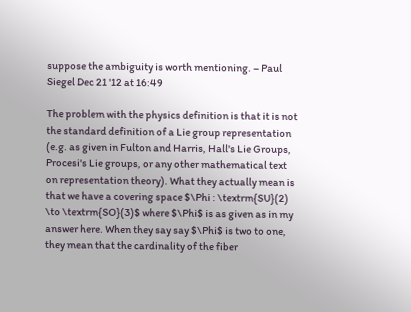suppose the ambiguity is worth mentioning. – Paul Siegel Dec 21 '12 at 16:49

The problem with the physics definition is that it is not the standard definition of a Lie group representation (e.g. as given in Fulton and Harris, Hall's Lie Groups, Procesi's Lie groups, or any other mathematical text on representation theory). What they actually mean is that we have a covering space $\Phi : \textrm{SU}(2) \to \textrm{SO}(3)$ where $\Phi$ is as given as in my answer here. When they say say $\Phi$ is two to one, they mean that the cardinality of the fiber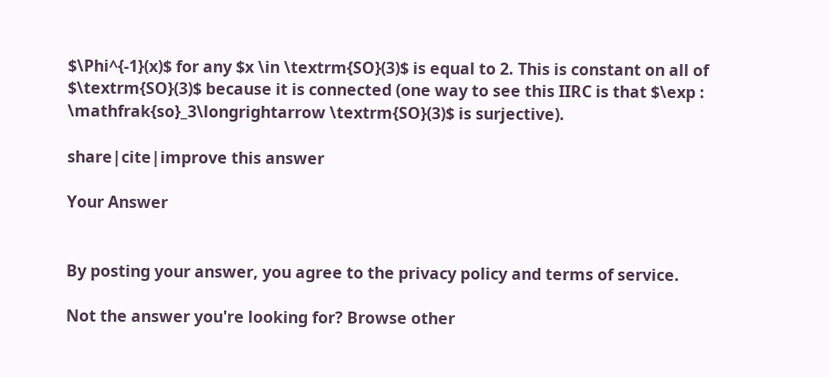$\Phi^{-1}(x)$ for any $x \in \textrm{SO}(3)$ is equal to 2. This is constant on all of $\textrm{SO}(3)$ because it is connected (one way to see this IIRC is that $\exp : \mathfrak{so}_3\longrightarrow \textrm{SO}(3)$ is surjective).

share|cite|improve this answer

Your Answer


By posting your answer, you agree to the privacy policy and terms of service.

Not the answer you're looking for? Browse other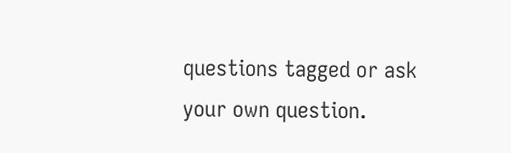questions tagged or ask your own question.